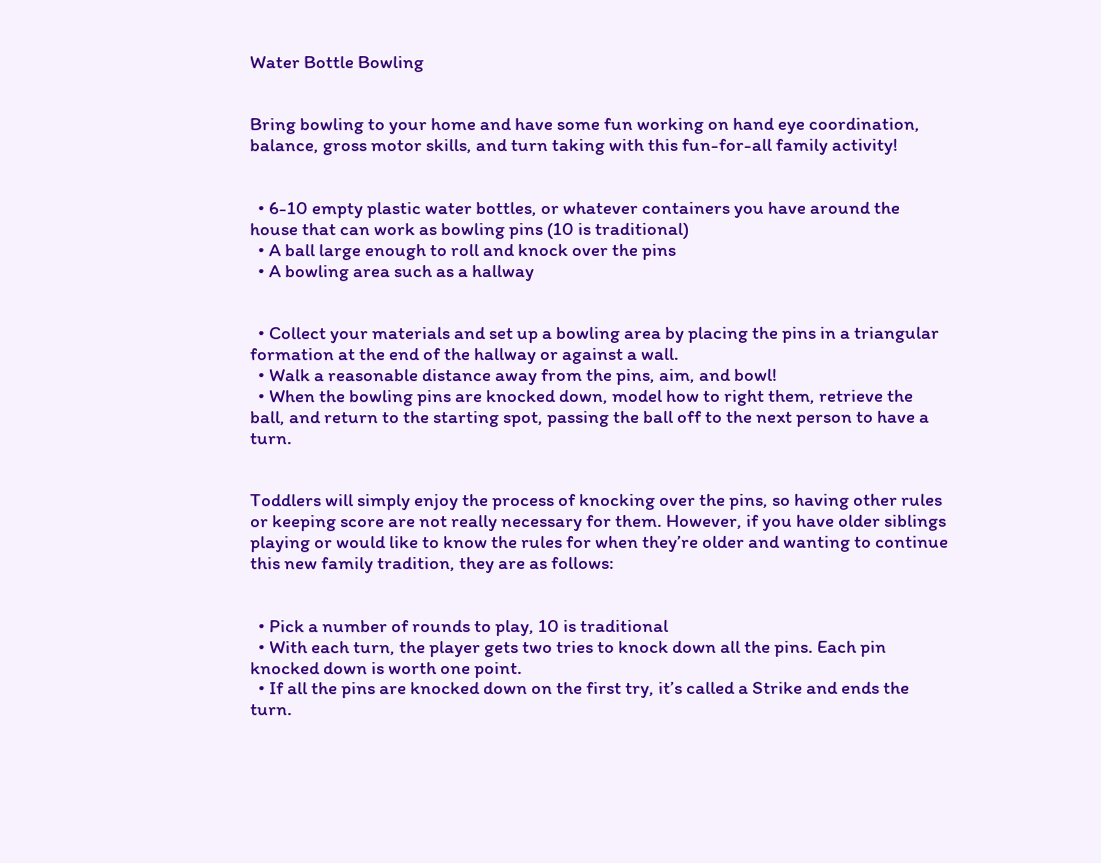Water Bottle Bowling


Bring bowling to your home and have some fun working on hand eye coordination, balance, gross motor skills, and turn taking with this fun-for-all family activity!


  • 6-10 empty plastic water bottles, or whatever containers you have around the house that can work as bowling pins (10 is traditional)
  • A ball large enough to roll and knock over the pins
  • A bowling area such as a hallway


  • Collect your materials and set up a bowling area by placing the pins in a triangular formation at the end of the hallway or against a wall.
  • Walk a reasonable distance away from the pins, aim, and bowl!
  • When the bowling pins are knocked down, model how to right them, retrieve the ball, and return to the starting spot, passing the ball off to the next person to have a turn.


Toddlers will simply enjoy the process of knocking over the pins, so having other rules or keeping score are not really necessary for them. However, if you have older siblings playing or would like to know the rules for when they’re older and wanting to continue this new family tradition, they are as follows:


  • Pick a number of rounds to play, 10 is traditional
  • With each turn, the player gets two tries to knock down all the pins. Each pin knocked down is worth one point.
  • If all the pins are knocked down on the first try, it’s called a Strike and ends the turn.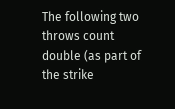The following two throws count double (as part of the strike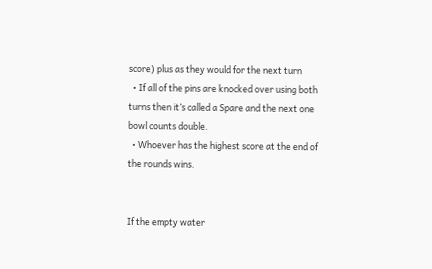score) plus as they would for the next turn
  • If all of the pins are knocked over using both turns then it’s called a Spare and the next one bowl counts double.
  • Whoever has the highest score at the end of the rounds wins.


If the empty water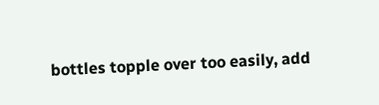bottles topple over too easily, add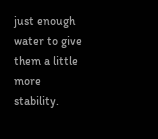just enough water to give them a little more stability.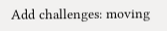Add challenges: moving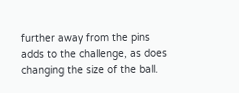further away from the pins adds to the challenge, as does changing the size of the ball.